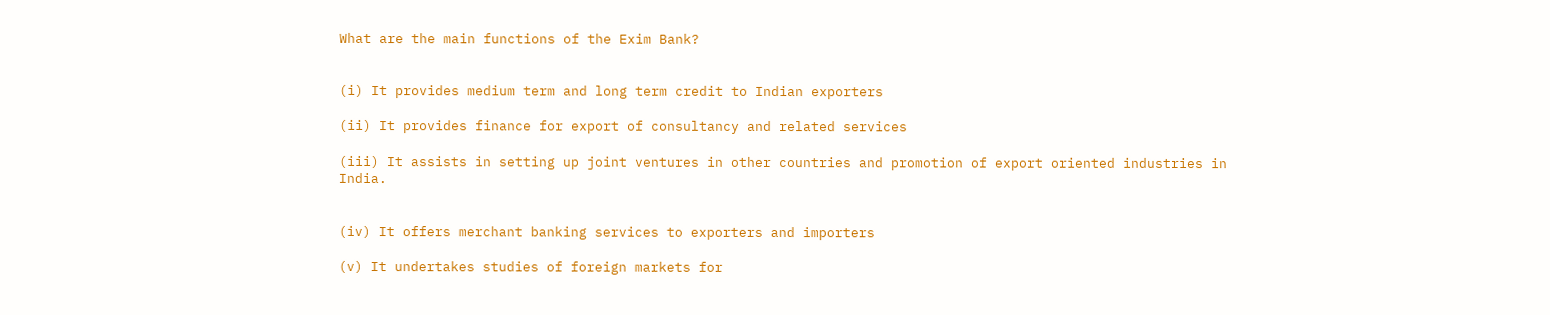What are the main functions of the Exim Bank?


(i) It provides medium term and long term credit to Indian exporters

(ii) It provides finance for export of consultancy and related services

(iii) It assists in setting up joint ventures in other countries and promotion of export oriented industries in India.


(iv) It offers merchant banking services to exporters and importers

(v) It undertakes studies of foreign markets for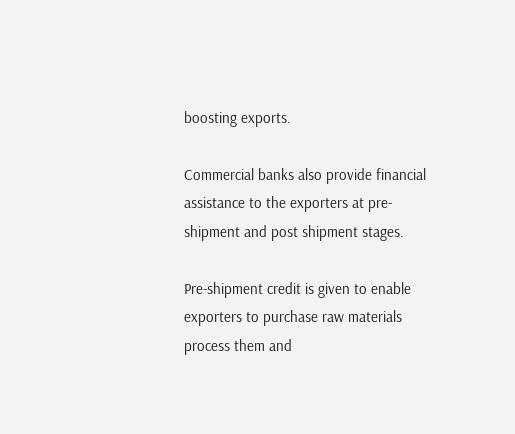boosting exports.

Commercial banks also provide financial assistance to the exporters at pre-shipment and post shipment stages.

Pre-shipment credit is given to enable exporters to purchase raw materials process them and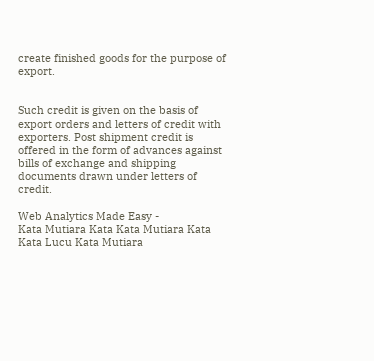create finished goods for the purpose of export.


Such credit is given on the basis of export orders and letters of credit with exporters. Post shipment credit is offered in the form of advances against bills of exchange and shipping documents drawn under letters of credit.

Web Analytics Made Easy -
Kata Mutiara Kata Kata Mutiara Kata Kata Lucu Kata Mutiara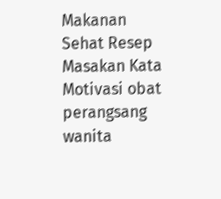Makanan Sehat Resep Masakan Kata Motivasi obat perangsang wanita